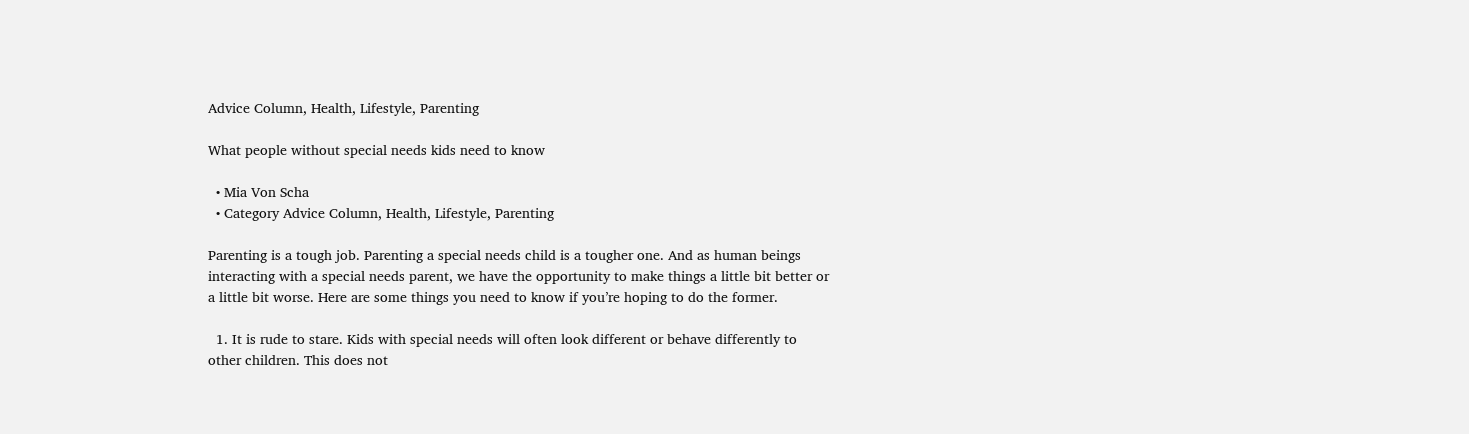Advice Column, Health, Lifestyle, Parenting

What people without special needs kids need to know

  • Mia Von Scha
  • Category Advice Column, Health, Lifestyle, Parenting

Parenting is a tough job. Parenting a special needs child is a tougher one. And as human beings interacting with a special needs parent, we have the opportunity to make things a little bit better or a little bit worse. Here are some things you need to know if you’re hoping to do the former.

  1. It is rude to stare. Kids with special needs will often look different or behave differently to other children. This does not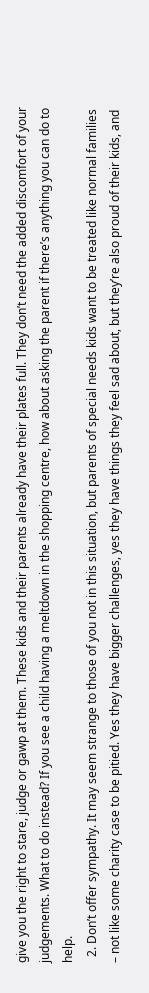give you the right to stare, judge or gawp at them. These kids and their parents already have their plates full. They don’t need the added discomfort of your judgements. What to do instead? If you see a child having a meltdown in the shopping centre, how about asking the parent if there’s anything you can do to help.
  2. Don’t offer sympathy. It may seem strange to those of you not in this situation, but parents of special needs kids want to be treated like normal families – not like some charity case to be pitied. Yes they have bigger challenges, yes they have things they feel sad about, but they’re also proud of their kids, and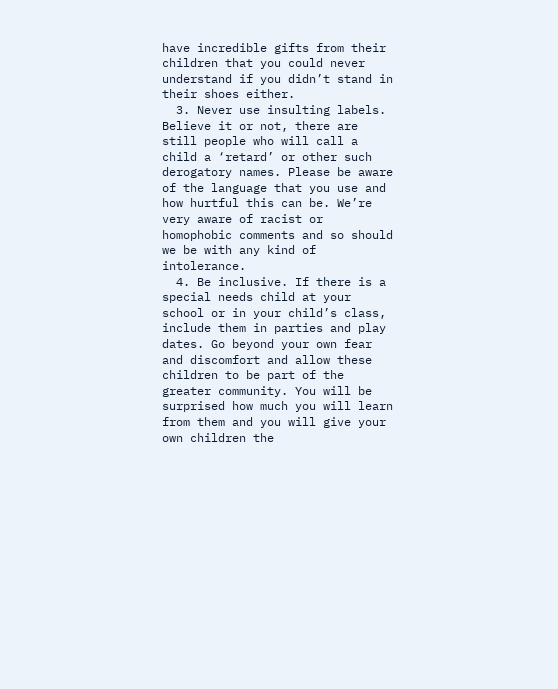have incredible gifts from their children that you could never understand if you didn’t stand in their shoes either.
  3. Never use insulting labels. Believe it or not, there are still people who will call a child a ‘retard’ or other such derogatory names. Please be aware of the language that you use and how hurtful this can be. We’re very aware of racist or homophobic comments and so should we be with any kind of intolerance.
  4. Be inclusive. If there is a special needs child at your school or in your child’s class, include them in parties and play dates. Go beyond your own fear and discomfort and allow these children to be part of the greater community. You will be surprised how much you will learn from them and you will give your own children the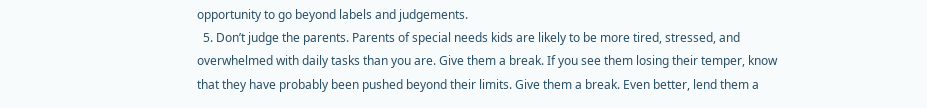opportunity to go beyond labels and judgements.
  5. Don’t judge the parents. Parents of special needs kids are likely to be more tired, stressed, and overwhelmed with daily tasks than you are. Give them a break. If you see them losing their temper, know that they have probably been pushed beyond their limits. Give them a break. Even better, lend them a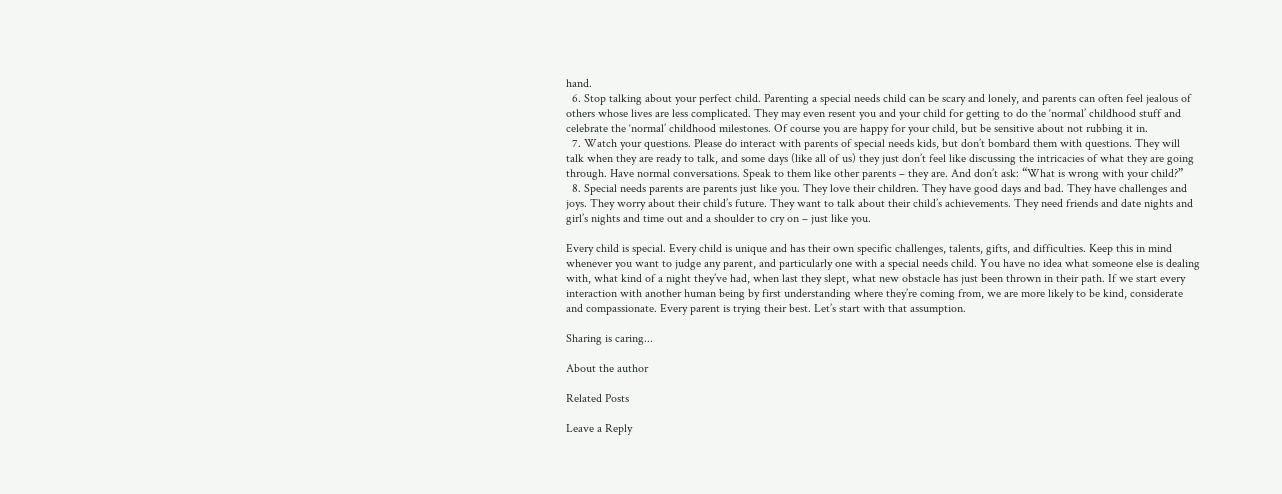hand.
  6. Stop talking about your perfect child. Parenting a special needs child can be scary and lonely, and parents can often feel jealous of others whose lives are less complicated. They may even resent you and your child for getting to do the ‘normal’ childhood stuff and celebrate the ‘normal’ childhood milestones. Of course you are happy for your child, but be sensitive about not rubbing it in.
  7. Watch your questions. Please do interact with parents of special needs kids, but don’t bombard them with questions. They will talk when they are ready to talk, and some days (like all of us) they just don’t feel like discussing the intricacies of what they are going through. Have normal conversations. Speak to them like other parents – they are. And don’t ask: “What is wrong with your child?”
  8. Special needs parents are parents just like you. They love their children. They have good days and bad. They have challenges and joys. They worry about their child’s future. They want to talk about their child’s achievements. They need friends and date nights and girl’s nights and time out and a shoulder to cry on – just like you.

Every child is special. Every child is unique and has their own specific challenges, talents, gifts, and difficulties. Keep this in mind whenever you want to judge any parent, and particularly one with a special needs child. You have no idea what someone else is dealing with, what kind of a night they’ve had, when last they slept, what new obstacle has just been thrown in their path. If we start every interaction with another human being by first understanding where they’re coming from, we are more likely to be kind, considerate and compassionate. Every parent is trying their best. Let’s start with that assumption.

Sharing is caring...

About the author

Related Posts

Leave a Reply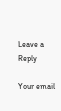Leave a Reply

Your email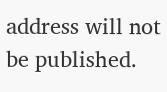address will not be published.